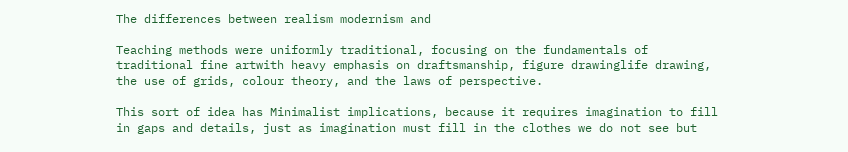The differences between realism modernism and

Teaching methods were uniformly traditional, focusing on the fundamentals of traditional fine artwith heavy emphasis on draftsmanship, figure drawinglife drawing, the use of grids, colour theory, and the laws of perspective.

This sort of idea has Minimalist implications, because it requires imagination to fill in gaps and details, just as imagination must fill in the clothes we do not see but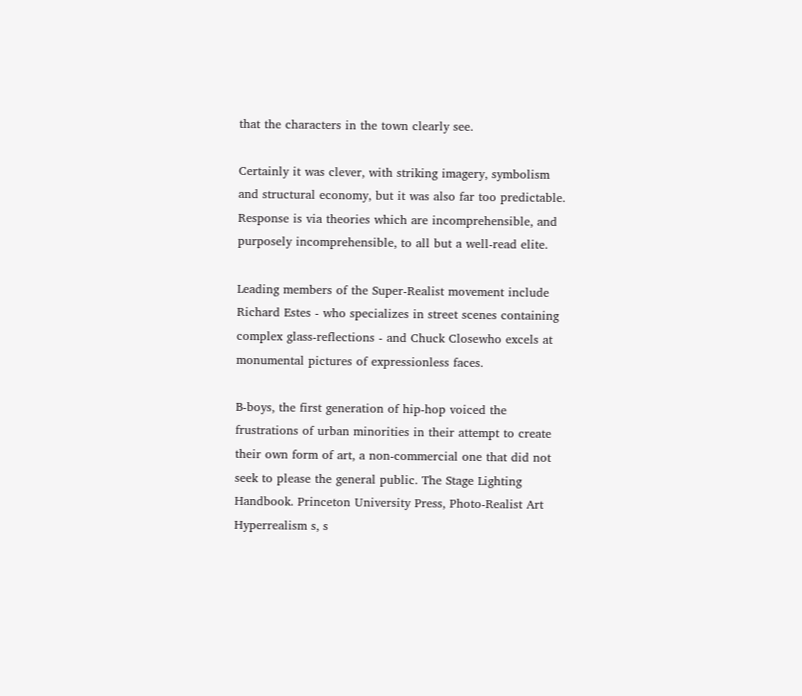that the characters in the town clearly see.

Certainly it was clever, with striking imagery, symbolism and structural economy, but it was also far too predictable. Response is via theories which are incomprehensible, and purposely incomprehensible, to all but a well-read elite.

Leading members of the Super-Realist movement include Richard Estes - who specializes in street scenes containing complex glass-reflections - and Chuck Closewho excels at monumental pictures of expressionless faces.

B-boys, the first generation of hip-hop voiced the frustrations of urban minorities in their attempt to create their own form of art, a non-commercial one that did not seek to please the general public. The Stage Lighting Handbook. Princeton University Press, Photo-Realist Art Hyperrealism s, s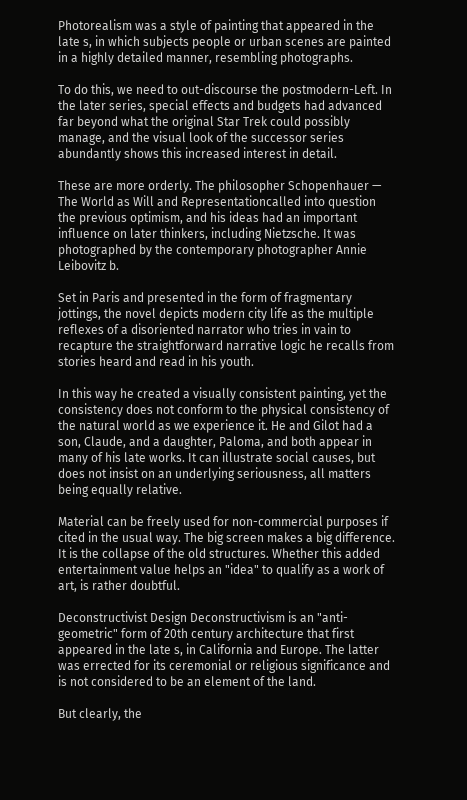Photorealism was a style of painting that appeared in the late s, in which subjects people or urban scenes are painted in a highly detailed manner, resembling photographs.

To do this, we need to out-discourse the postmodern-Left. In the later series, special effects and budgets had advanced far beyond what the original Star Trek could possibly manage, and the visual look of the successor series abundantly shows this increased interest in detail.

These are more orderly. The philosopher Schopenhauer — The World as Will and Representationcalled into question the previous optimism, and his ideas had an important influence on later thinkers, including Nietzsche. It was photographed by the contemporary photographer Annie Leibovitz b.

Set in Paris and presented in the form of fragmentary jottings, the novel depicts modern city life as the multiple reflexes of a disoriented narrator who tries in vain to recapture the straightforward narrative logic he recalls from stories heard and read in his youth.

In this way he created a visually consistent painting, yet the consistency does not conform to the physical consistency of the natural world as we experience it. He and Gilot had a son, Claude, and a daughter, Paloma, and both appear in many of his late works. It can illustrate social causes, but does not insist on an underlying seriousness, all matters being equally relative.

Material can be freely used for non-commercial purposes if cited in the usual way. The big screen makes a big difference. It is the collapse of the old structures. Whether this added entertainment value helps an "idea" to qualify as a work of art, is rather doubtful.

Deconstructivist Design Deconstructivism is an "anti-geometric" form of 20th century architecture that first appeared in the late s, in California and Europe. The latter was errected for its ceremonial or religious significance and is not considered to be an element of the land.

But clearly, the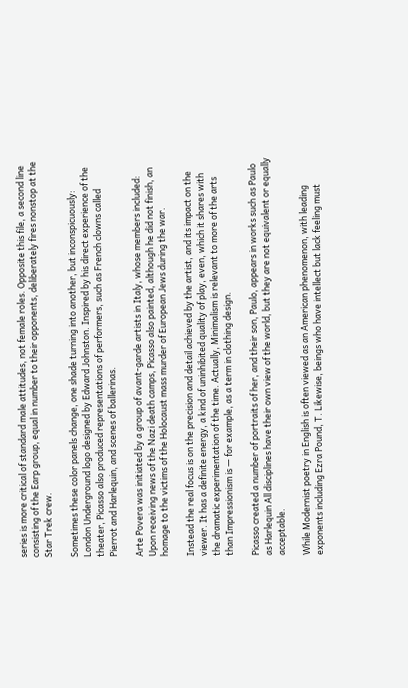series is more critical of standard male attitudes, not female roles. Opposite this file, a second line consisting of the Earp group, equal in number to their opponents, deliberately fires nonstop at the Star Trek crew.

Sometimes these color panels change, one shade turning into another, but inconspicuously: London Underground logo designed by Edward Johnston. Inspired by his direct experience of the theater, Picasso also produced representations of performers, such as French clowns called Pierrot and Harlequin, and scenes of ballerinas.

Arte Povera was initiated by a group of avant-garde artists in Italy, whose members included: Upon receiving news of the Nazi death camps, Picasso also painted, although he did not finish, an homage to the victims of the Holocaust mass murder of European Jews during the war.

Instead the real focus is on the precision and detail achieved by the artist, and its impact on the viewer. It has a definite energy, a kind of uninhibited quality of play, even, which it shares with the dramatic experimentation of the time. Actually, Minimalism is relevant to more of the arts than Impressionism is — for example, as a term in clothing design.

Picasso created a number of portraits of her, and their son, Paulo, appears in works such as Paulo as Harlequin All disciplines have their own view of the world, but they are not equivalent or equally acceptable.

While Modernist poetry in English is often viewed as an American phenomenon, with leading exponents including Ezra Pound, T. Likewise, beings who have intellect but lack feeling must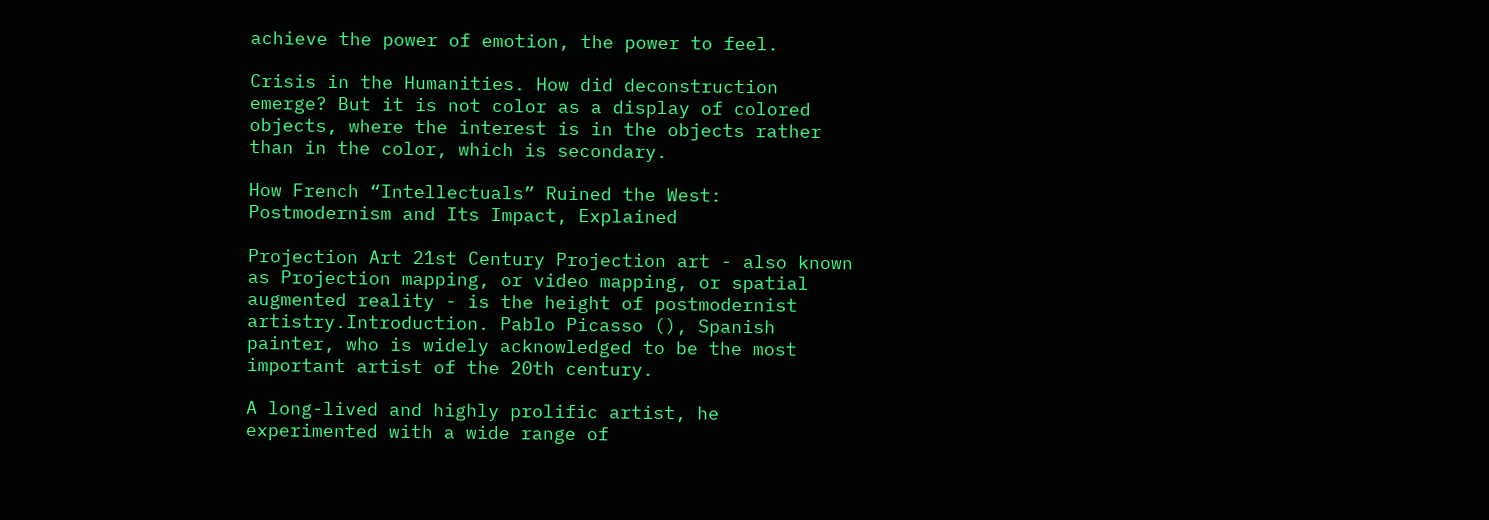achieve the power of emotion, the power to feel.

Crisis in the Humanities. How did deconstruction emerge? But it is not color as a display of colored objects, where the interest is in the objects rather than in the color, which is secondary.

How French “Intellectuals” Ruined the West: Postmodernism and Its Impact, Explained

Projection Art 21st Century Projection art - also known as Projection mapping, or video mapping, or spatial augmented reality - is the height of postmodernist artistry.Introduction. Pablo Picasso (), Spanish painter, who is widely acknowledged to be the most important artist of the 20th century.

A long-lived and highly prolific artist, he experimented with a wide range of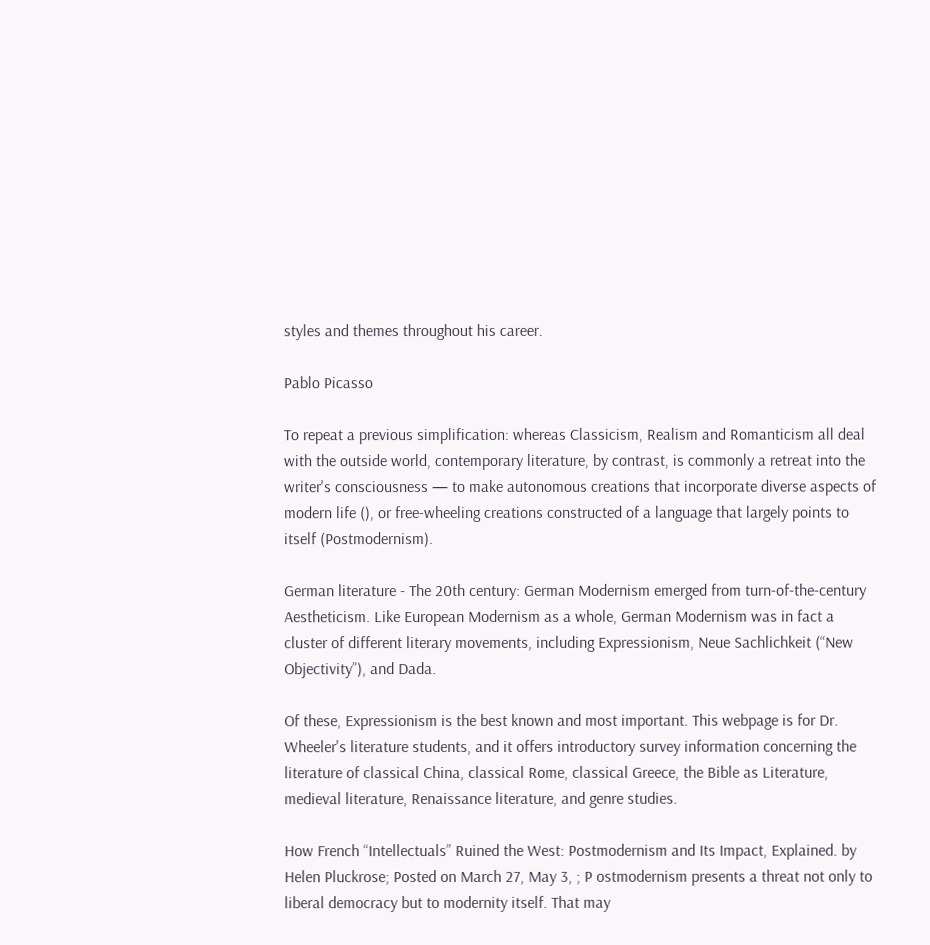styles and themes throughout his career.

Pablo Picasso

To repeat a previous simplification: whereas Classicism, Realism and Romanticism all deal with the outside world, contemporary literature, by contrast, is commonly a retreat into the writer's consciousness — to make autonomous creations that incorporate diverse aspects of modern life (), or free-wheeling creations constructed of a language that largely points to itself (Postmodernism).

German literature - The 20th century: German Modernism emerged from turn-of-the-century Aestheticism. Like European Modernism as a whole, German Modernism was in fact a cluster of different literary movements, including Expressionism, Neue Sachlichkeit (“New Objectivity”), and Dada.

Of these, Expressionism is the best known and most important. This webpage is for Dr. Wheeler's literature students, and it offers introductory survey information concerning the literature of classical China, classical Rome, classical Greece, the Bible as Literature, medieval literature, Renaissance literature, and genre studies.

How French “Intellectuals” Ruined the West: Postmodernism and Its Impact, Explained. by Helen Pluckrose; Posted on March 27, May 3, ; P ostmodernism presents a threat not only to liberal democracy but to modernity itself. That may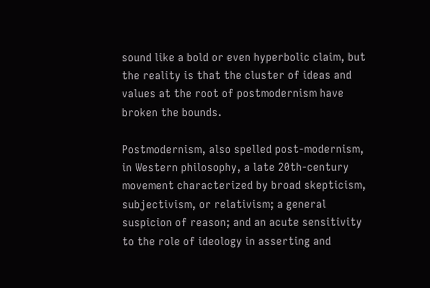sound like a bold or even hyperbolic claim, but the reality is that the cluster of ideas and values at the root of postmodernism have broken the bounds.

Postmodernism, also spelled post-modernism, in Western philosophy, a late 20th-century movement characterized by broad skepticism, subjectivism, or relativism; a general suspicion of reason; and an acute sensitivity to the role of ideology in asserting and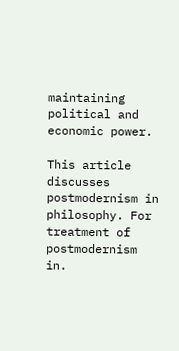maintaining political and economic power.

This article discusses postmodernism in philosophy. For treatment of postmodernism in.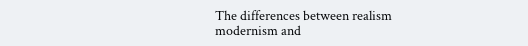The differences between realism modernism and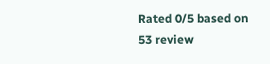Rated 0/5 based on 53 review